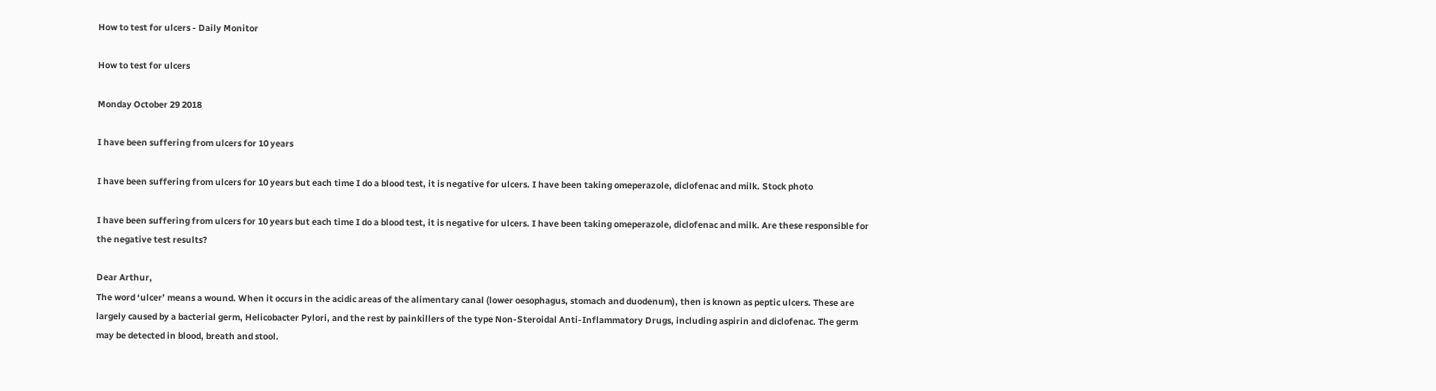How to test for ulcers - Daily Monitor

How to test for ulcers

Monday October 29 2018

I have been suffering from ulcers for 10 years

I have been suffering from ulcers for 10 years but each time I do a blood test, it is negative for ulcers. I have been taking omeperazole, diclofenac and milk. Stock photo

I have been suffering from ulcers for 10 years but each time I do a blood test, it is negative for ulcers. I have been taking omeperazole, diclofenac and milk. Are these responsible for the negative test results?

Dear Arthur,
The word ‘ulcer’ means a wound. When it occurs in the acidic areas of the alimentary canal (lower oesophagus, stomach and duodenum), then is known as peptic ulcers. These are largely caused by a bacterial germ, Helicobacter Pylori, and the rest by painkillers of the type Non-Steroidal Anti-Inflammatory Drugs, including aspirin and diclofenac. The germ may be detected in blood, breath and stool.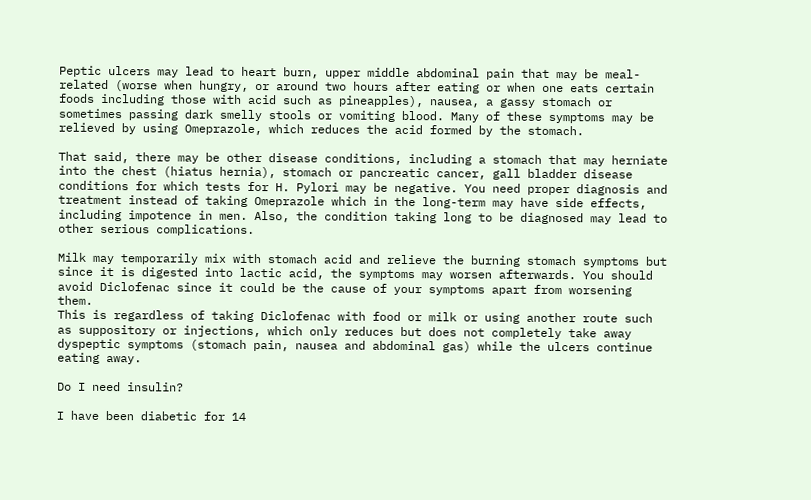Peptic ulcers may lead to heart burn, upper middle abdominal pain that may be meal-related (worse when hungry, or around two hours after eating or when one eats certain foods including those with acid such as pineapples), nausea, a gassy stomach or sometimes passing dark smelly stools or vomiting blood. Many of these symptoms may be relieved by using Omeprazole, which reduces the acid formed by the stomach.

That said, there may be other disease conditions, including a stomach that may herniate into the chest (hiatus hernia), stomach or pancreatic cancer, gall bladder disease conditions for which tests for H. Pylori may be negative. You need proper diagnosis and treatment instead of taking Omeprazole which in the long-term may have side effects, including impotence in men. Also, the condition taking long to be diagnosed may lead to other serious complications.

Milk may temporarily mix with stomach acid and relieve the burning stomach symptoms but since it is digested into lactic acid, the symptoms may worsen afterwards. You should avoid Diclofenac since it could be the cause of your symptoms apart from worsening them.
This is regardless of taking Diclofenac with food or milk or using another route such as suppository or injections, which only reduces but does not completely take away dyspeptic symptoms (stomach pain, nausea and abdominal gas) while the ulcers continue eating away.

Do I need insulin?

I have been diabetic for 14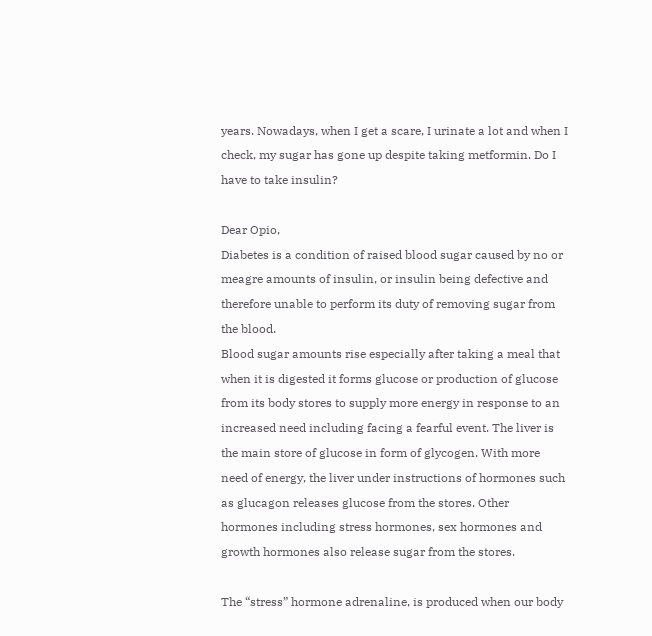years. Nowadays, when I get a scare, I urinate a lot and when I check, my sugar has gone up despite taking metformin. Do I have to take insulin?

Dear Opio,
Diabetes is a condition of raised blood sugar caused by no or meagre amounts of insulin, or insulin being defective and therefore unable to perform its duty of removing sugar from the blood.
Blood sugar amounts rise especially after taking a meal that when it is digested it forms glucose or production of glucose from its body stores to supply more energy in response to an increased need including facing a fearful event. The liver is the main store of glucose in form of glycogen. With more need of energy, the liver under instructions of hormones such as glucagon releases glucose from the stores. Other hormones including stress hormones, sex hormones and growth hormones also release sugar from the stores.

The “stress” hormone adrenaline, is produced when our body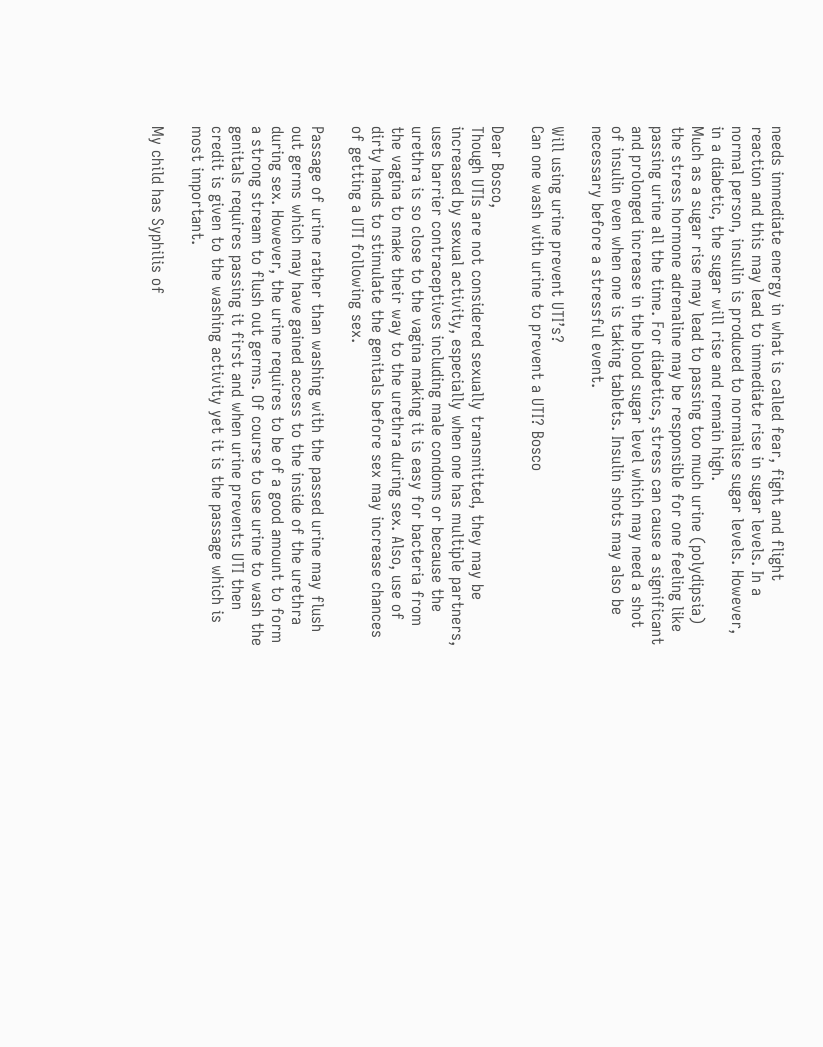needs immediate energy in what is called fear, fight and flight reaction and this may lead to immediate rise in sugar levels. In a normal person, insulin is produced to normalise sugar levels. However, in a diabetic, the sugar will rise and remain high.
Much as a sugar rise may lead to passing too much urine (polydipsia) the stress hormone adrenaline may be responsible for one feeling like passing urine all the time. For diabetics, stress can cause a significant and prolonged increase in the blood sugar level which may need a shot of insulin even when one is taking tablets. Insulin shots may also be necessary before a stressful event.

Will using urine prevent UTI’s?
Can one wash with urine to prevent a UTI? Bosco

Dear Bosco,
Though UTIs are not considered sexually transmitted, they may be increased by sexual activity, especially when one has multiple partners, uses barrier contraceptives including male condoms or because the urethra is so close to the vagina making it is easy for bacteria from the vagina to make their way to the urethra during sex. Also, use of dirty hands to stimulate the genitals before sex may increase chances of getting a UTI following sex.

Passage of urine rather than washing with the passed urine may flush out germs which may have gained access to the inside of the urethra during sex. However, the urine requires to be of a good amount to form a strong stream to flush out germs. Of course to use urine to wash the genitals requires passing it first and when urine prevents UTI then credit is given to the washing activity yet it is the passage which is most important.

My child has Syphilis of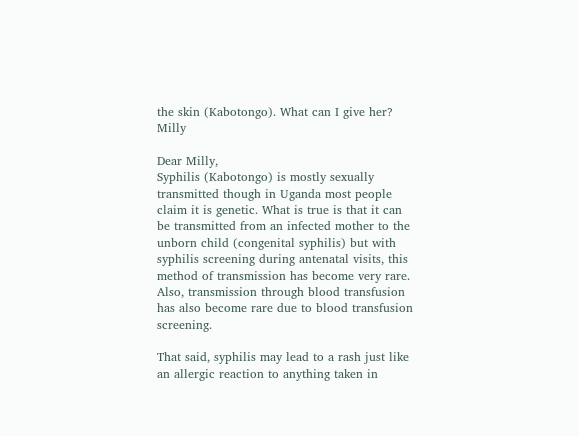the skin (Kabotongo). What can I give her? Milly

Dear Milly,
Syphilis (Kabotongo) is mostly sexually transmitted though in Uganda most people claim it is genetic. What is true is that it can be transmitted from an infected mother to the unborn child (congenital syphilis) but with syphilis screening during antenatal visits, this method of transmission has become very rare. Also, transmission through blood transfusion has also become rare due to blood transfusion screening.

That said, syphilis may lead to a rash just like an allergic reaction to anything taken in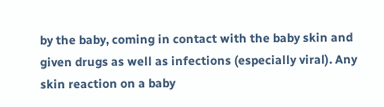by the baby, coming in contact with the baby skin and given drugs as well as infections (especially viral). Any skin reaction on a baby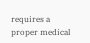requires a proper medical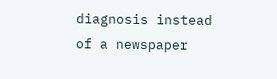diagnosis instead of a newspaper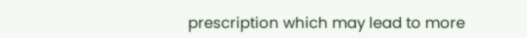prescription which may lead to more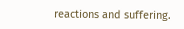reactions and suffering.